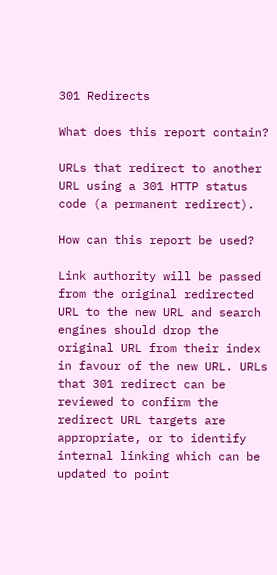301 Redirects

What does this report contain?

URLs that redirect to another URL using a 301 HTTP status code (a permanent redirect).

How can this report be used?

Link authority will be passed from the original redirected URL to the new URL and search engines should drop the original URL from their index in favour of the new URL. URLs that 301 redirect can be reviewed to confirm the redirect URL targets are appropriate, or to identify internal linking which can be updated to point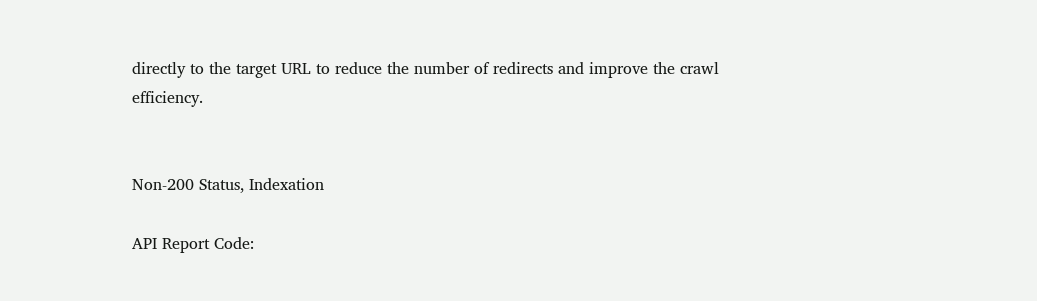directly to the target URL to reduce the number of redirects and improve the crawl efficiency.


Non-200 Status, Indexation

API Report Code: